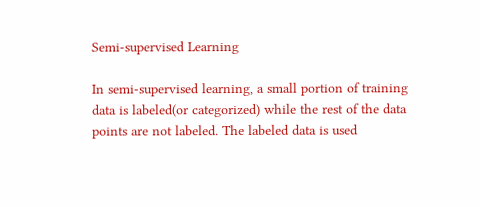Semi-supervised Learning

In semi-supervised learning, a small portion of training data is labeled(or categorized) while the rest of the data points are not labeled. The labeled data is used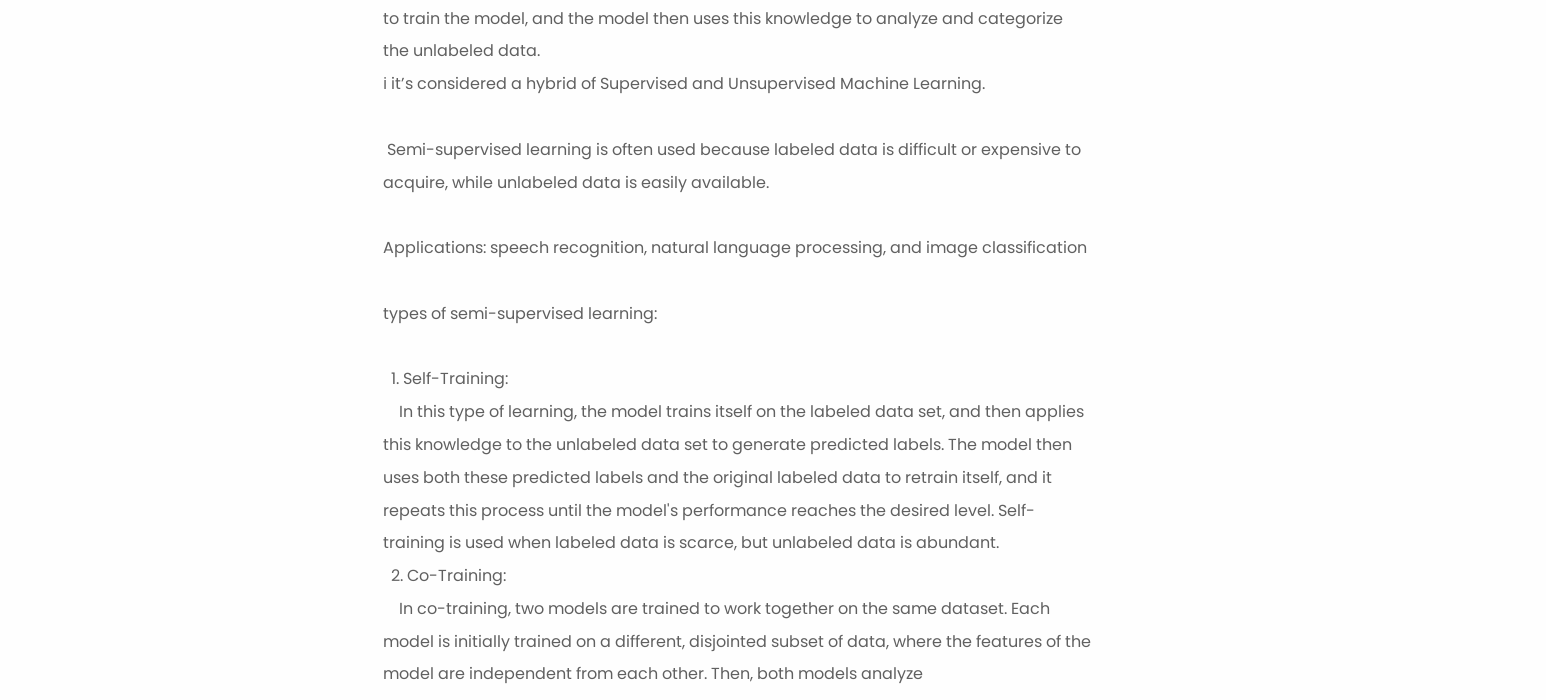to train the model, and the model then uses this knowledge to analyze and categorize the unlabeled data.
ℹ it’s considered a hybrid of Supervised and Unsupervised Machine Learning.

 Semi-supervised learning is often used because labeled data is difficult or expensive to acquire, while unlabeled data is easily available.

Applications: speech recognition, natural language processing, and image classification

types of semi-supervised learning:

  1. Self-Training:
    In this type of learning, the model trains itself on the labeled data set, and then applies this knowledge to the unlabeled data set to generate predicted labels. The model then uses both these predicted labels and the original labeled data to retrain itself, and it repeats this process until the model's performance reaches the desired level. Self-training is used when labeled data is scarce, but unlabeled data is abundant.
  2. Co-Training:
    In co-training, two models are trained to work together on the same dataset. Each model is initially trained on a different, disjointed subset of data, where the features of the model are independent from each other. Then, both models analyze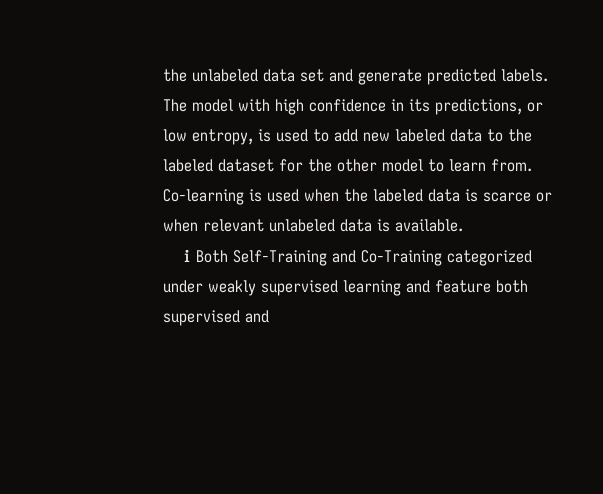the unlabeled data set and generate predicted labels. The model with high confidence in its predictions, or low entropy, is used to add new labeled data to the labeled dataset for the other model to learn from. Co-learning is used when the labeled data is scarce or when relevant unlabeled data is available.
    ℹ Both Self-Training and Co-Training categorized under weakly supervised learning and feature both supervised and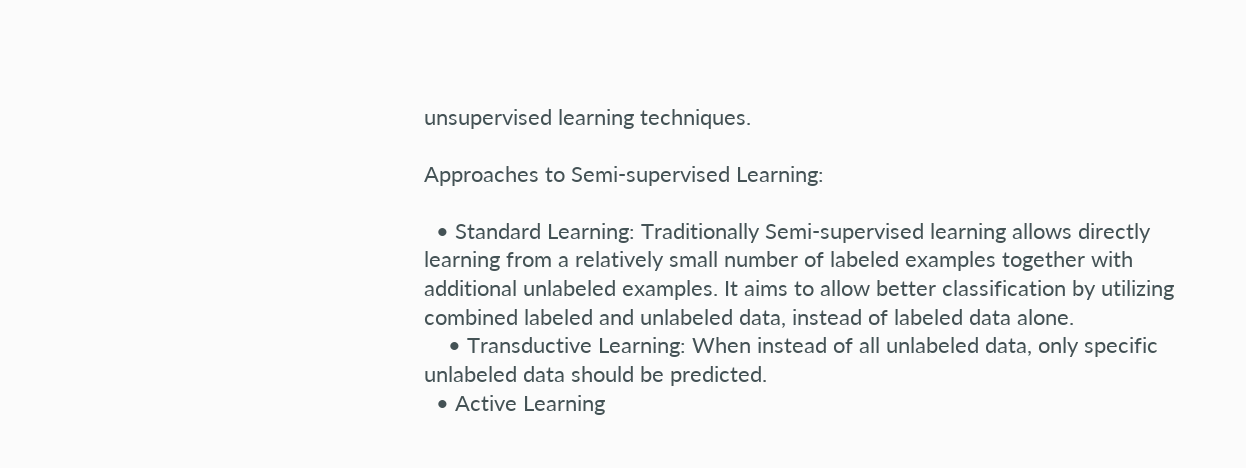unsupervised learning techniques.

Approaches to Semi-supervised Learning:

  • Standard Learning: Traditionally Semi-supervised learning allows directly learning from a relatively small number of labeled examples together with additional unlabeled examples. It aims to allow better classification by utilizing combined labeled and unlabeled data, instead of labeled data alone.
    • Transductive Learning: When instead of all unlabeled data, only specific unlabeled data should be predicted.
  • Active Learning